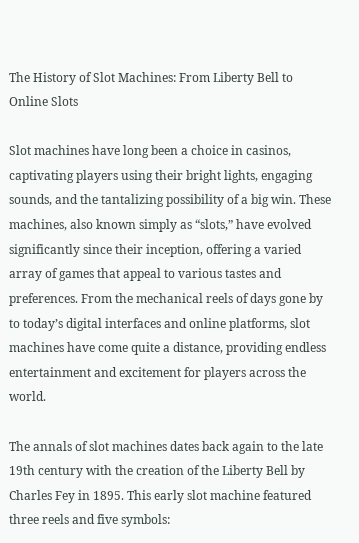The History of Slot Machines: From Liberty Bell to Online Slots

Slot machines have long been a choice in casinos, captivating players using their bright lights, engaging sounds, and the tantalizing possibility of a big win. These machines, also known simply as “slots,” have evolved significantly since their inception, offering a varied array of games that appeal to various tastes and preferences. From the mechanical reels of days gone by to today’s digital interfaces and online platforms, slot machines have come quite a distance, providing endless entertainment and excitement for players across the world.

The annals of slot machines dates back again to the late 19th century with the creation of the Liberty Bell by Charles Fey in 1895. This early slot machine featured three reels and five symbols: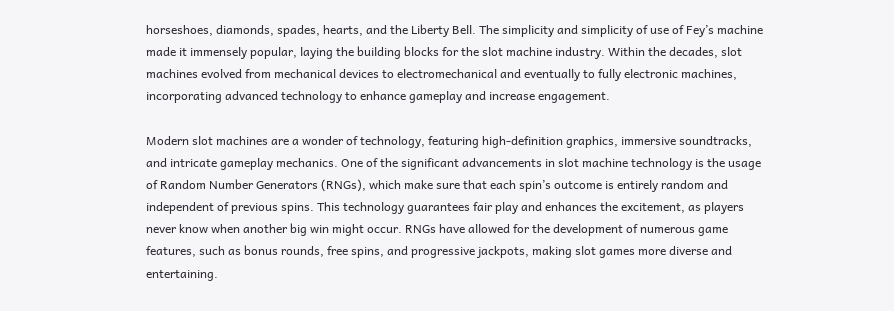horseshoes, diamonds, spades, hearts, and the Liberty Bell. The simplicity and simplicity of use of Fey’s machine made it immensely popular, laying the building blocks for the slot machine industry. Within the decades, slot machines evolved from mechanical devices to electromechanical and eventually to fully electronic machines, incorporating advanced technology to enhance gameplay and increase engagement.

Modern slot machines are a wonder of technology, featuring high-definition graphics, immersive soundtracks, and intricate gameplay mechanics. One of the significant advancements in slot machine technology is the usage of Random Number Generators (RNGs), which make sure that each spin’s outcome is entirely random and independent of previous spins. This technology guarantees fair play and enhances the excitement, as players never know when another big win might occur. RNGs have allowed for the development of numerous game features, such as bonus rounds, free spins, and progressive jackpots, making slot games more diverse and entertaining.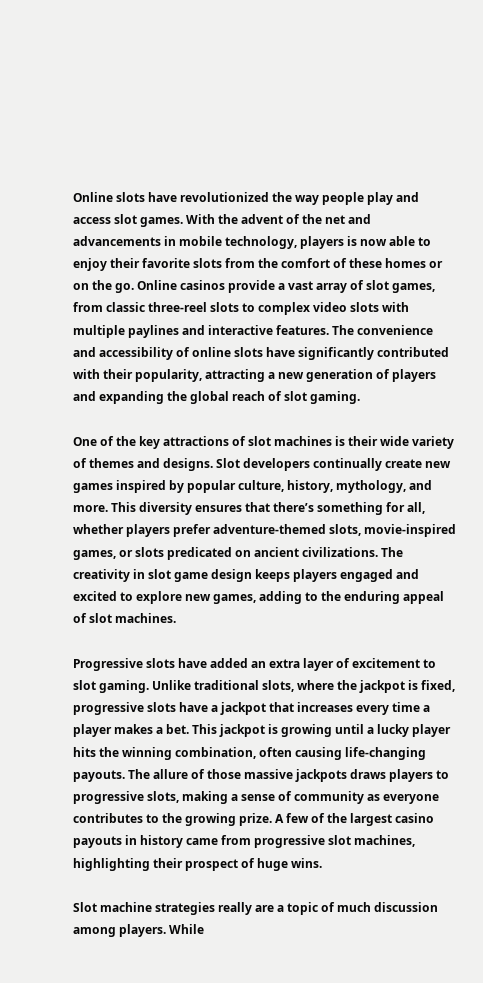Online slots have revolutionized the way people play and access slot games. With the advent of the net and advancements in mobile technology, players is now able to enjoy their favorite slots from the comfort of these homes or on the go. Online casinos provide a vast array of slot games, from classic three-reel slots to complex video slots with multiple paylines and interactive features. The convenience and accessibility of online slots have significantly contributed with their popularity, attracting a new generation of players and expanding the global reach of slot gaming.

One of the key attractions of slot machines is their wide variety of themes and designs. Slot developers continually create new games inspired by popular culture, history, mythology, and more. This diversity ensures that there’s something for all, whether players prefer adventure-themed slots, movie-inspired games, or slots predicated on ancient civilizations. The creativity in slot game design keeps players engaged and excited to explore new games, adding to the enduring appeal of slot machines.

Progressive slots have added an extra layer of excitement to slot gaming. Unlike traditional slots, where the jackpot is fixed, progressive slots have a jackpot that increases every time a player makes a bet. This jackpot is growing until a lucky player hits the winning combination, often causing life-changing payouts. The allure of those massive jackpots draws players to progressive slots, making a sense of community as everyone contributes to the growing prize. A few of the largest casino payouts in history came from progressive slot machines, highlighting their prospect of huge wins.

Slot machine strategies really are a topic of much discussion among players. While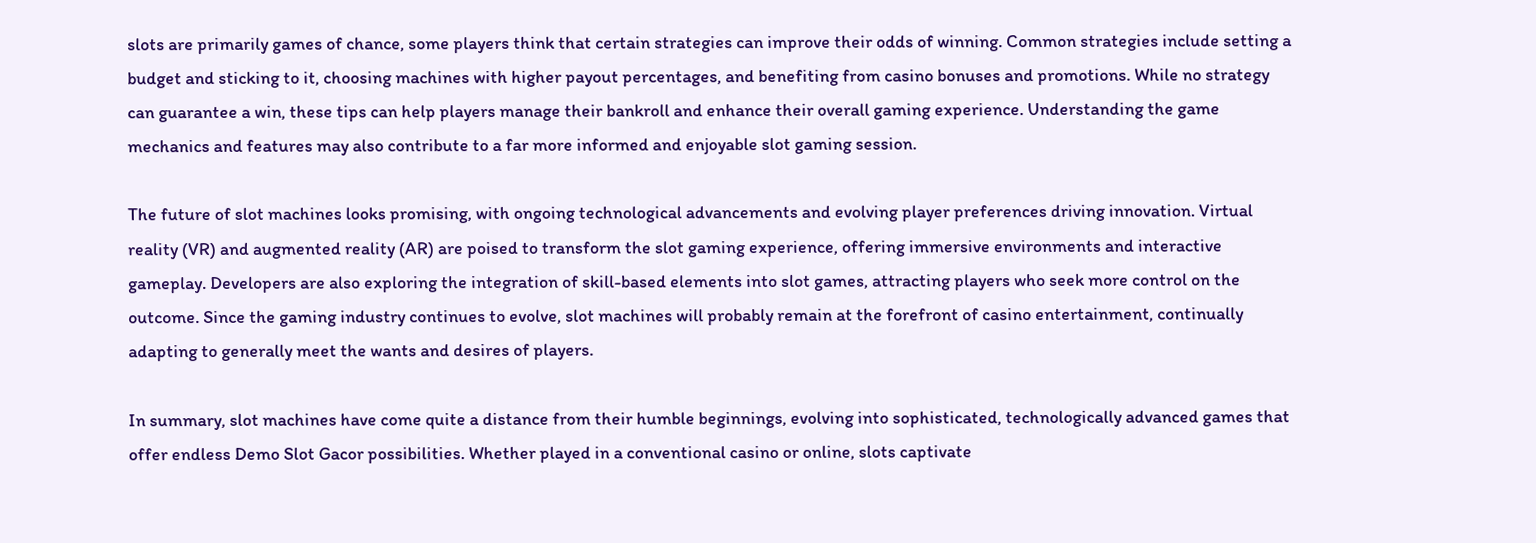slots are primarily games of chance, some players think that certain strategies can improve their odds of winning. Common strategies include setting a budget and sticking to it, choosing machines with higher payout percentages, and benefiting from casino bonuses and promotions. While no strategy can guarantee a win, these tips can help players manage their bankroll and enhance their overall gaming experience. Understanding the game mechanics and features may also contribute to a far more informed and enjoyable slot gaming session.

The future of slot machines looks promising, with ongoing technological advancements and evolving player preferences driving innovation. Virtual reality (VR) and augmented reality (AR) are poised to transform the slot gaming experience, offering immersive environments and interactive gameplay. Developers are also exploring the integration of skill-based elements into slot games, attracting players who seek more control on the outcome. Since the gaming industry continues to evolve, slot machines will probably remain at the forefront of casino entertainment, continually adapting to generally meet the wants and desires of players.

In summary, slot machines have come quite a distance from their humble beginnings, evolving into sophisticated, technologically advanced games that offer endless Demo Slot Gacor possibilities. Whether played in a conventional casino or online, slots captivate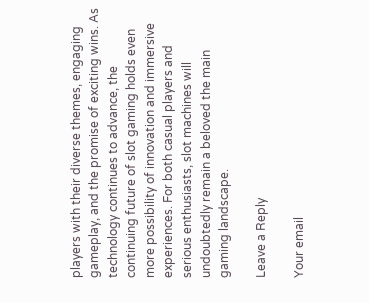players with their diverse themes, engaging gameplay, and the promise of exciting wins. As technology continues to advance, the continuing future of slot gaming holds even more possibility of innovation and immersive experiences. For both casual players and serious enthusiasts, slot machines will undoubtedly remain a beloved the main gaming landscape.

Leave a Reply

Your email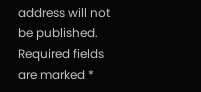address will not be published. Required fields are marked *